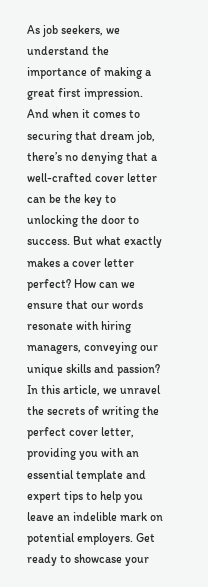As job seekers, we understand the importance of making a great first impression. And when it comes to securing that dream job, there’s no denying that a well-crafted cover letter can be the key to unlocking the door to success. But what exactly makes a cover letter perfect? How can we ensure that our words resonate with hiring managers, conveying our unique skills and passion? In this article, we unravel the secrets of writing the perfect cover letter, providing you with an essential template and expert tips to help you leave an indelible mark on potential employers. Get ready to showcase your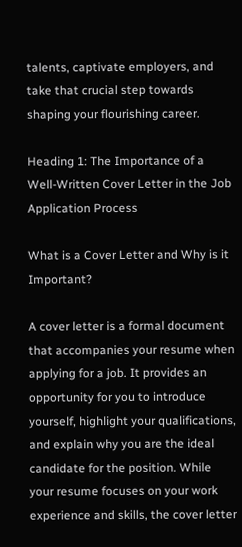talents, captivate employers, and take that crucial step towards shaping your flourishing career.

Heading 1: The Importance of a Well-Written Cover Letter in the Job Application Process

What is a Cover Letter and Why is it Important?

A cover letter is a formal document that accompanies your resume when applying for a job. It provides an opportunity for you to introduce yourself, highlight your qualifications, and explain why you are the ideal candidate for the position. While your resume focuses on your work experience and skills, the cover letter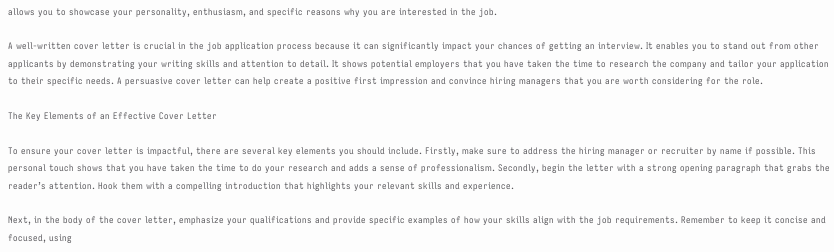allows you to showcase your personality, enthusiasm, and specific reasons why you are interested in the job.

A well-written cover letter is crucial in the job application process because it can significantly impact your chances of getting an interview. It enables you to stand out from other applicants by demonstrating your writing skills and attention to detail. It shows potential employers that you have taken the time to research the company and tailor your application to their specific needs. A persuasive cover letter can help create a positive first impression and convince hiring managers that you are worth considering for the role.

The Key Elements of an Effective Cover Letter

To ensure your cover letter is impactful, there are several key elements you should include. Firstly, make sure to address the hiring manager or recruiter by name if possible. This personal touch shows that you have taken the time to do your research and adds a sense of professionalism. Secondly, begin the letter with a strong opening paragraph that grabs the reader’s attention. Hook them with a compelling introduction that highlights your relevant skills and experience.

Next, in the body of the cover letter, emphasize your qualifications and provide specific examples of how your skills align with the job requirements. Remember to keep it concise and focused, using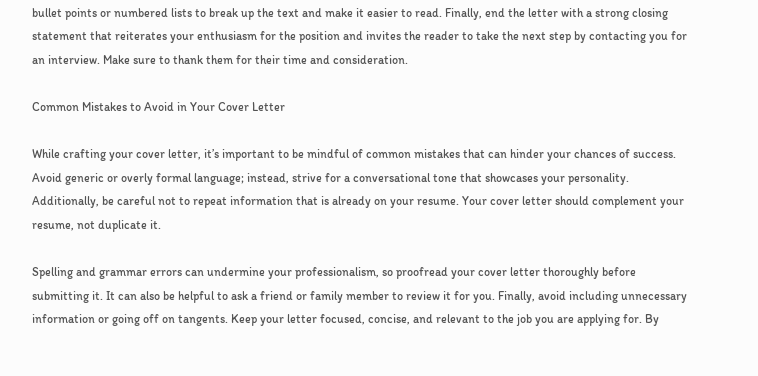bullet points or numbered lists to break up the text and make it easier to read. Finally, end the letter with a strong closing statement that reiterates your enthusiasm for the position and invites the reader to take the next step by contacting you for an interview. Make sure to thank them for their time and consideration.

Common Mistakes to Avoid in Your Cover Letter

While crafting your cover letter, it’s important to be mindful of common mistakes that can hinder your chances of success. Avoid generic or overly formal language; instead, strive for a conversational tone that showcases your personality. Additionally, be careful not to repeat information that is already on your resume. Your cover letter should complement your resume, not duplicate it.

Spelling and grammar errors can undermine your professionalism, so proofread your cover letter thoroughly before submitting it. It can also be helpful to ask a friend or family member to review it for you. Finally, avoid including unnecessary information or going off on tangents. Keep your letter focused, concise, and relevant to the job you are applying for. By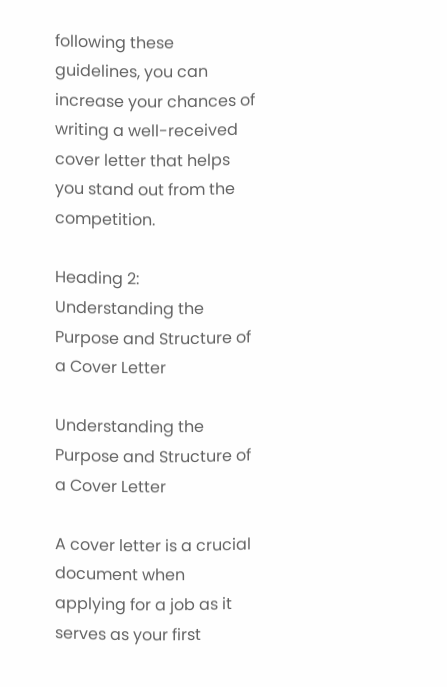following these guidelines, you can increase your chances of writing a well-received cover letter that helps you stand out from the competition.

Heading 2: Understanding the Purpose and Structure of a Cover Letter

Understanding the Purpose and Structure of a Cover Letter

A cover letter is a crucial document when applying for a job as it serves as your first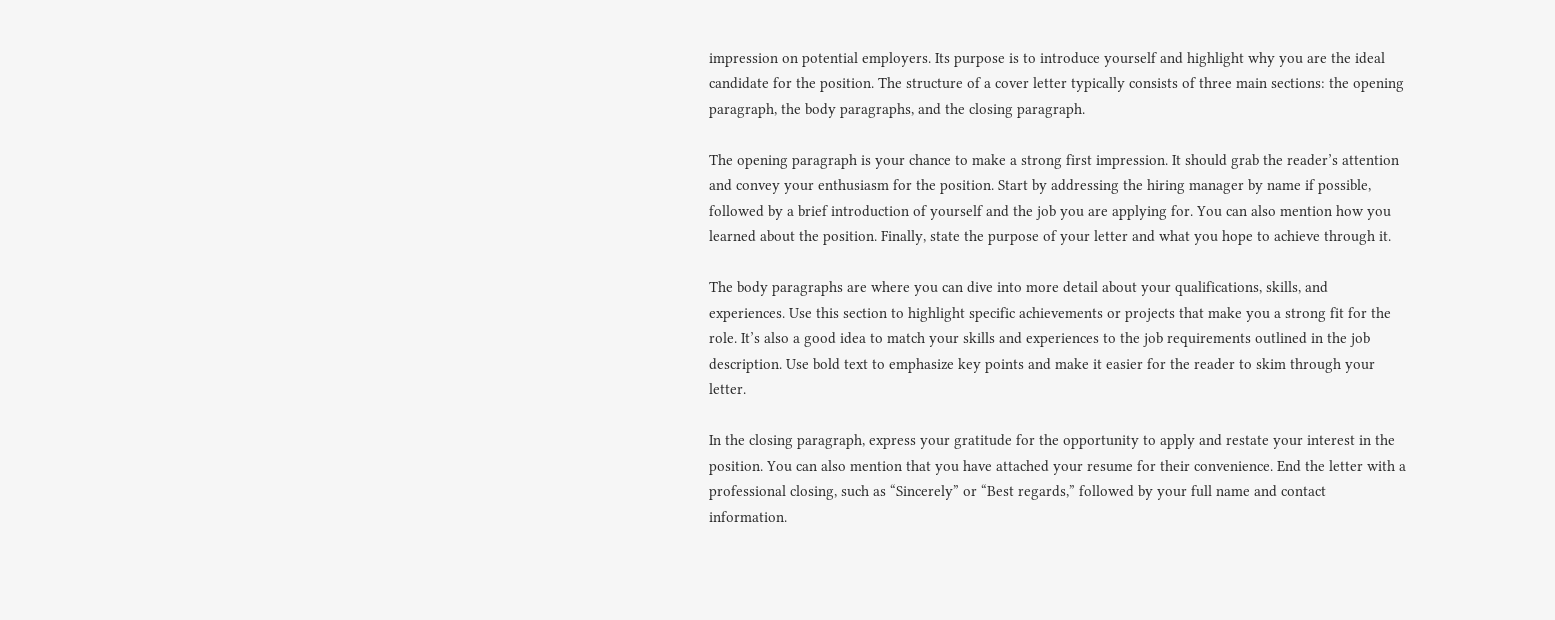impression on potential employers. Its purpose is to introduce yourself and highlight why you are the ideal candidate for the position. The structure of a cover letter typically consists of three main sections: the opening paragraph, the body paragraphs, and the closing paragraph.

The opening paragraph is your chance to make a strong first impression. It should grab the reader’s attention and convey your enthusiasm for the position. Start by addressing the hiring manager by name if possible, followed by a brief introduction of yourself and the job you are applying for. You can also mention how you learned about the position. Finally, state the purpose of your letter and what you hope to achieve through it.

The body paragraphs are where you can dive into more detail about your qualifications, skills, and experiences. Use this section to highlight specific achievements or projects that make you a strong fit for the role. It’s also a good idea to match your skills and experiences to the job requirements outlined in the job description. Use bold text to emphasize key points and make it easier for the reader to skim through your letter.

In the closing paragraph, express your gratitude for the opportunity to apply and restate your interest in the position. You can also mention that you have attached your resume for their convenience. End the letter with a professional closing, such as “Sincerely” or “Best regards,” followed by your full name and contact information.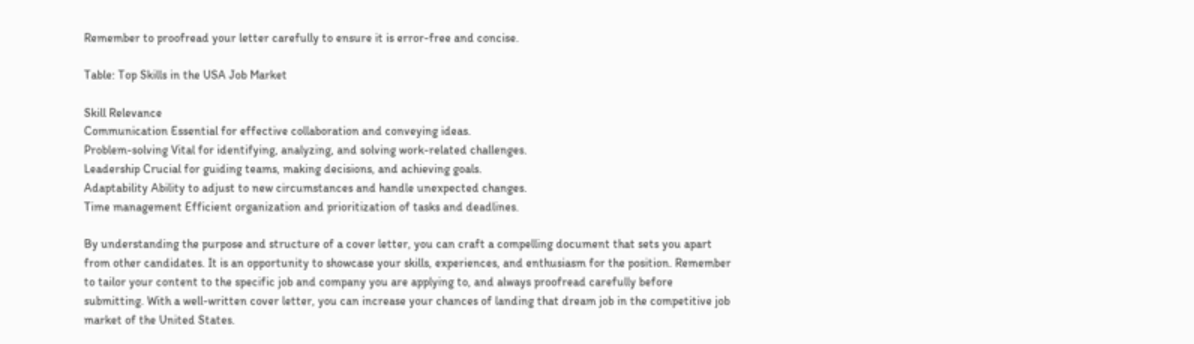Remember to proofread your letter carefully to ensure it is error-free and concise.

Table: Top Skills in the USA Job Market

Skill Relevance
Communication Essential for effective collaboration and conveying ideas.
Problem-solving Vital for identifying, analyzing, and solving work-related challenges.
Leadership Crucial for guiding teams, making decisions, and achieving goals.
Adaptability Ability to adjust to new circumstances and handle unexpected changes.
Time management Efficient organization and prioritization of tasks and deadlines.

By understanding the purpose and structure of a cover letter, you can craft a compelling document that sets you apart from other candidates. It is an opportunity to showcase your skills, experiences, and enthusiasm for the position. Remember to tailor your content to the specific job and company you are applying to, and always proofread carefully before submitting. With a well-written cover letter, you can increase your chances of landing that dream job in the competitive job market of the United States.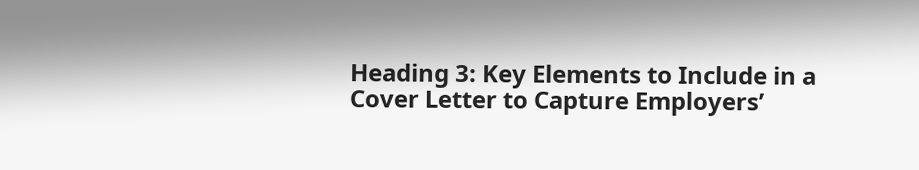Heading 3: Key Elements to Include in a Cover Letter to Capture Employers’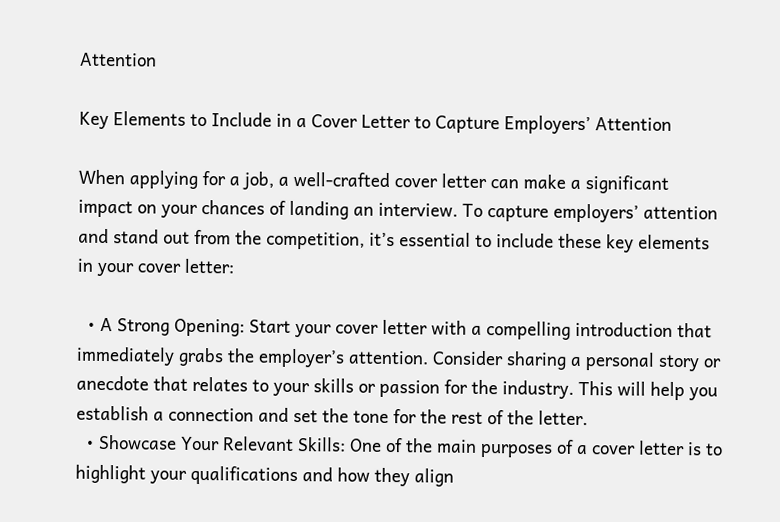Attention

Key Elements to Include in a Cover Letter to Capture Employers’ Attention

When applying for a job, a well-crafted cover letter can make a significant impact on your chances of landing an interview. To capture employers’ attention and stand out from the competition, it’s essential to include these key elements in your cover letter:

  • A Strong Opening: Start your cover letter with a compelling introduction that immediately grabs the employer’s attention. Consider sharing a personal story or anecdote that relates to your skills or passion for the industry. This will help you establish a connection and set the tone for the rest of the letter.
  • Showcase Your Relevant Skills: One of the main purposes of a cover letter is to highlight your qualifications and how they align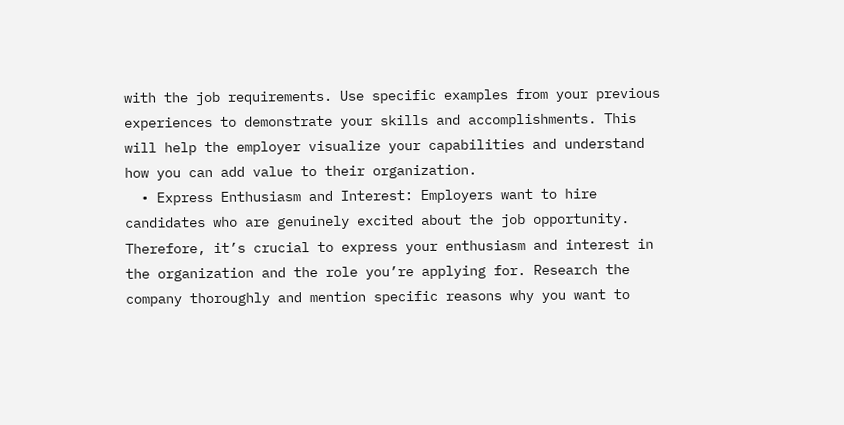with the job requirements. Use specific examples from your previous experiences to demonstrate your skills and accomplishments. This will help the employer visualize your capabilities and understand how you can add value to their organization.
  • Express Enthusiasm and Interest: Employers want to hire candidates who are genuinely excited about the job opportunity. Therefore, it’s crucial to express your enthusiasm and interest in the organization and the role you’re applying for. Research the company thoroughly and mention specific reasons why you want to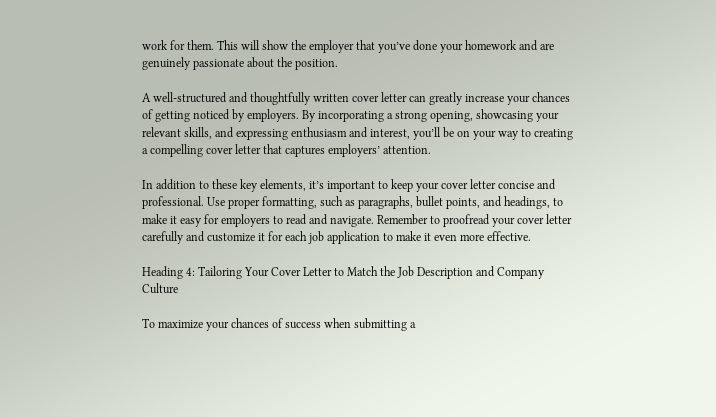work for them. This will show the employer that you’ve done your homework and are genuinely passionate about the position.

A well-structured and thoughtfully written cover letter can greatly increase your chances of getting noticed by employers. By incorporating a strong opening, showcasing your relevant skills, and expressing enthusiasm and interest, you’ll be on your way to creating a compelling cover letter that captures employers’ attention.

In addition to these key elements, it’s important to keep your cover letter concise and professional. Use proper formatting, such as paragraphs, bullet points, and headings, to make it easy for employers to read and navigate. Remember to proofread your cover letter carefully and customize it for each job application to make it even more effective.

Heading 4: Tailoring Your Cover Letter to Match the Job Description and Company Culture

To maximize your chances of success when submitting a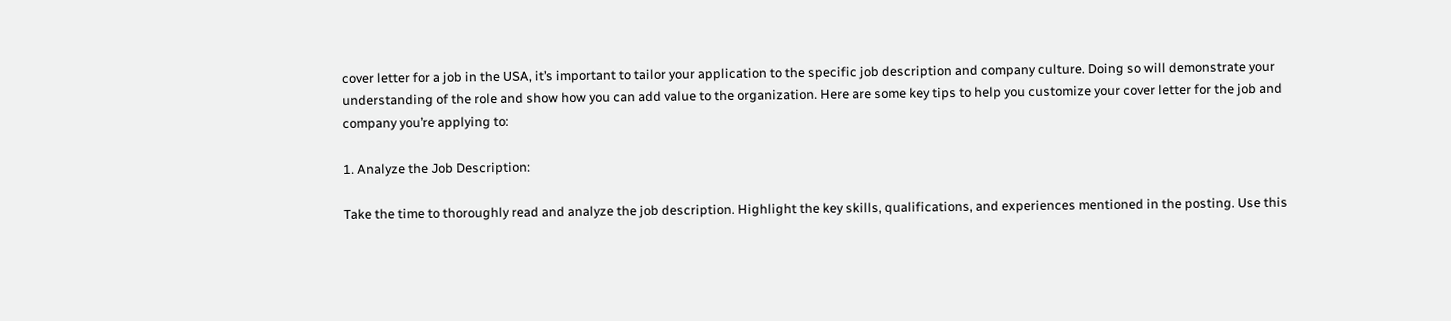cover letter for a job in the USA, it’s important to tailor your application to the specific job description and company culture. Doing so will demonstrate your understanding of the role and show how you can add value to the organization. Here are some key tips to help you customize your cover letter for the job and company you’re applying to:

1. Analyze the Job Description:

Take the time to thoroughly read and analyze the job description. Highlight the key skills, qualifications, and experiences mentioned in the posting. Use this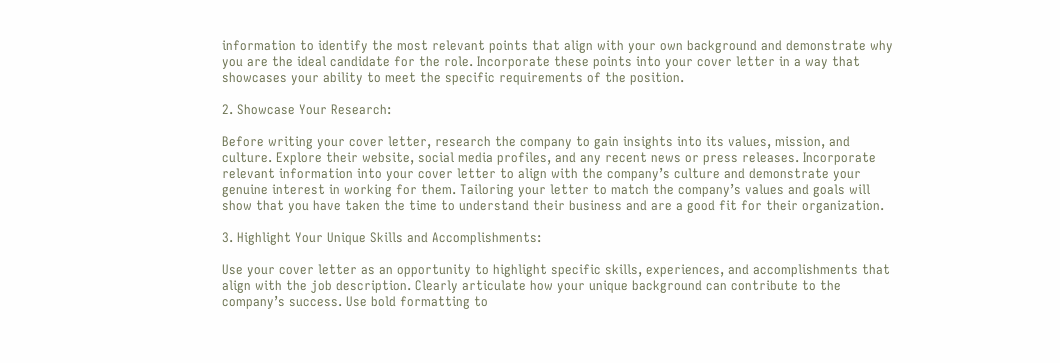information to identify the most relevant points that align with your own background and demonstrate why you are the ideal candidate for the role. Incorporate these points into your cover letter in a way that showcases your ability to meet the specific requirements of the position.

2. Showcase Your Research:

Before writing your cover letter, research the company to gain insights into its values, mission, and culture. Explore their website, social media profiles, and any recent news or press releases. Incorporate relevant information into your cover letter to align with the company’s culture and demonstrate your genuine interest in working for them. Tailoring your letter to match the company’s values and goals will show that you have taken the time to understand their business and are a good fit for their organization.

3. Highlight Your Unique Skills and Accomplishments:

Use your cover letter as an opportunity to highlight specific skills, experiences, and accomplishments that align with the job description. Clearly articulate how your unique background can contribute to the company’s success. Use bold formatting to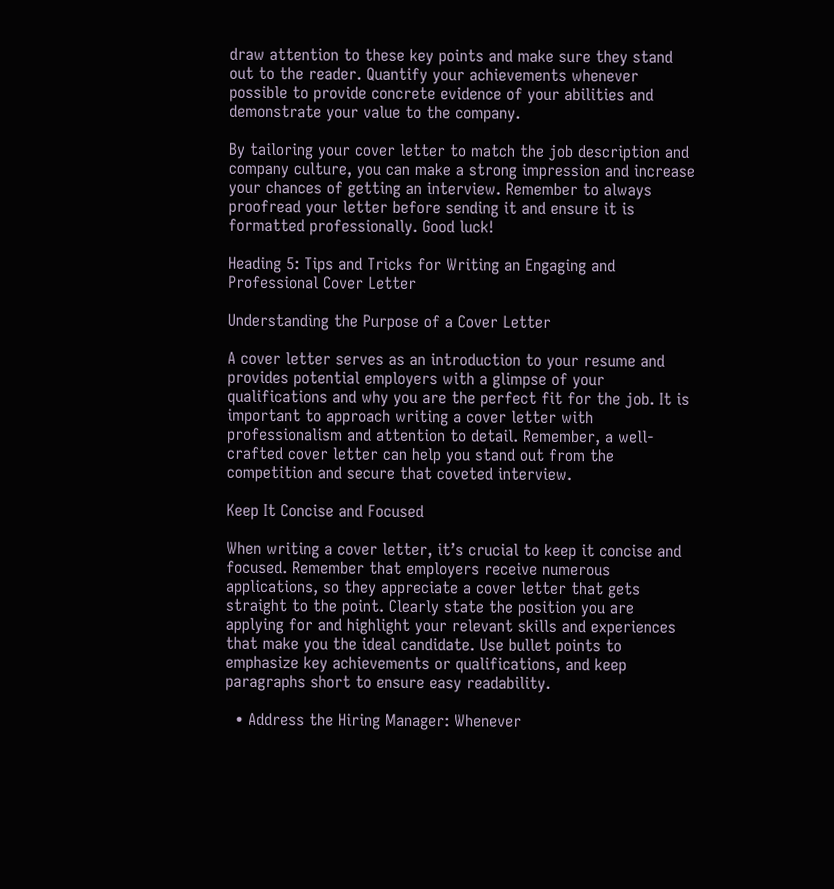draw attention to these key points and make sure they stand out to the reader. Quantify your achievements whenever possible to provide concrete evidence of your abilities and demonstrate your value to the company.

By tailoring your cover letter to match the job description and company culture, you can make a strong impression and increase your chances of getting an interview. Remember to always proofread your letter before sending it and ensure it is formatted professionally. Good luck!

Heading 5: Tips and Tricks for Writing an Engaging and Professional Cover Letter

Understanding the Purpose of a Cover Letter

A cover letter serves as an introduction to your resume and provides potential employers with a glimpse of your qualifications and why you are the perfect fit for the job. It is important to approach writing a cover letter with professionalism and attention to detail. Remember, a well-crafted cover letter can help you stand out from the competition and secure that coveted interview.

Keep It Concise and Focused

When writing a cover letter, it’s crucial to keep it concise and focused. Remember that employers receive numerous applications, so they appreciate a cover letter that gets straight to the point. Clearly state the position you are applying for and highlight your relevant skills and experiences that make you the ideal candidate. Use bullet points to emphasize key achievements or qualifications, and keep paragraphs short to ensure easy readability.

  • Address the Hiring Manager: Whenever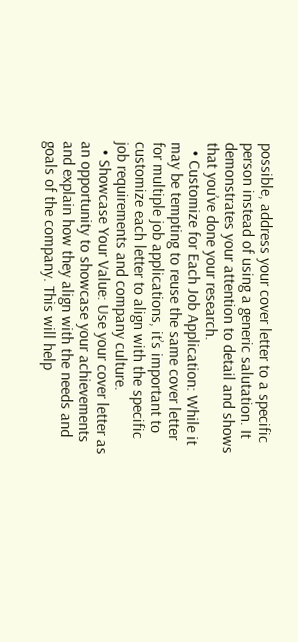possible, address your cover letter to a specific person instead of using a generic salutation. It demonstrates your attention to detail and shows that you’ve done your research.
  • Customize for Each Job Application: While it may be tempting to reuse the same cover letter for multiple job applications, it’s important to customize each letter to align with the specific job requirements and company culture.
  • Showcase Your Value: Use your cover letter as an opportunity to showcase your achievements and explain how they align with the needs and goals of the company. This will help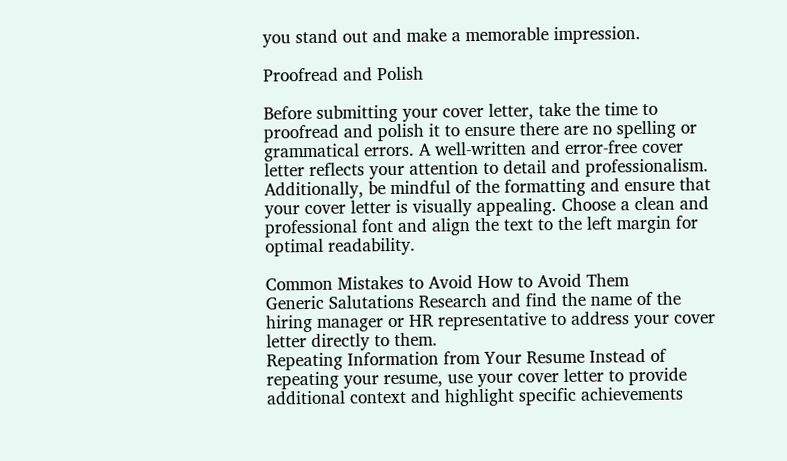you stand out and make a memorable impression.

Proofread and Polish

Before submitting your cover letter, take the time to proofread and polish it to ensure there are no spelling or grammatical errors. A well-written and error-free cover letter reflects your attention to detail and professionalism. Additionally, be mindful of the formatting and ensure that your cover letter is visually appealing. Choose a clean and professional font and align the text to the left margin for optimal readability.

Common Mistakes to Avoid How to Avoid Them
Generic Salutations Research and find the name of the hiring manager or HR representative to address your cover letter directly to them.
Repeating Information from Your Resume Instead of repeating your resume, use your cover letter to provide additional context and highlight specific achievements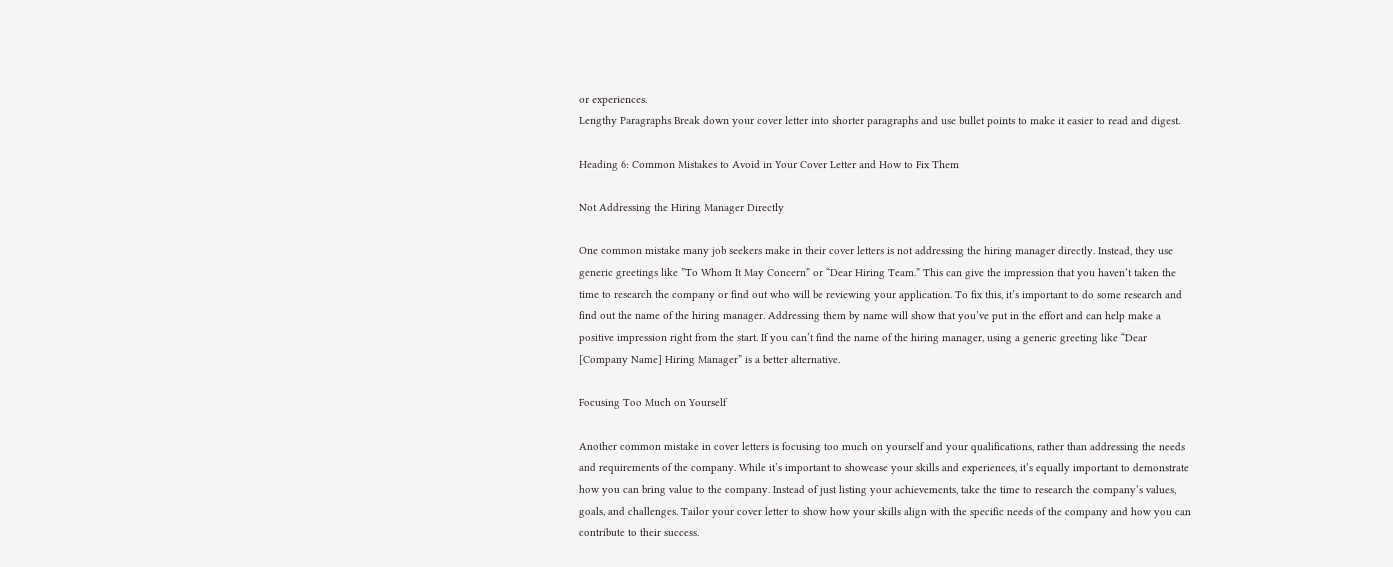or experiences.
Lengthy Paragraphs Break down your cover letter into shorter paragraphs and use bullet points to make it easier to read and digest.

Heading 6: Common Mistakes to Avoid in Your Cover Letter and How to Fix Them

Not Addressing the Hiring Manager Directly

One common mistake many job seekers make in their cover letters is not addressing the hiring manager directly. Instead, they use generic greetings like ”To Whom It May Concern” or “Dear Hiring Team.” This can give the impression that you haven’t taken the time to research the company or find out who will be reviewing your application. To fix this, it’s important to do some research and find out the name of the hiring manager. Addressing them by name will show that you’ve put in the effort and can help make a positive impression right from the start. If you can’t find the name of the hiring manager, using a generic greeting like “Dear [Company Name] Hiring Manager” is a better alternative.

Focusing Too Much on Yourself

Another common mistake in cover letters is focusing too much on yourself and your qualifications, rather than addressing the needs and requirements of the company. While it’s important to showcase your skills and experiences, it’s equally important to demonstrate how you can bring value to the company. Instead of just listing your achievements, take the time to research the company’s values, goals, and challenges. Tailor your cover letter to show how your skills align with the specific needs of the company and how you can contribute to their success.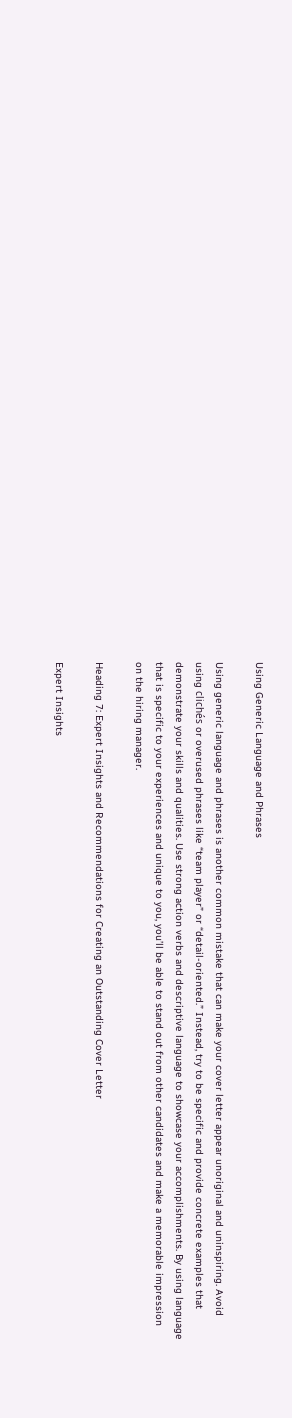Using Generic Language and Phrases

Using generic language and phrases is another common mistake that can make your cover letter appear unoriginal and uninspiring. Avoid using clichés or overused phrases like “team player” or “detail-oriented.” Instead, try to be specific and provide concrete examples that demonstrate your skills and qualities. Use strong action verbs and descriptive language to showcase your accomplishments. By using language that is specific to your experiences and unique to you, you’ll be able to stand out from other candidates and make a memorable impression on the hiring manager.

Heading 7: Expert Insights and Recommendations for Creating an Outstanding Cover Letter

Expert Insights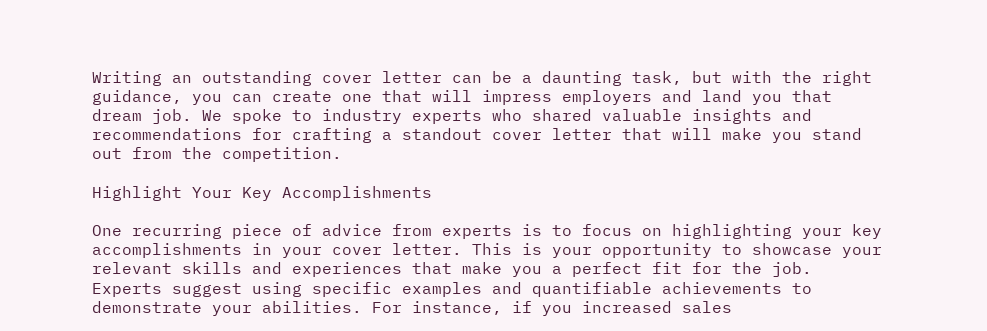Writing an outstanding cover letter can be a daunting task, but with the right guidance, you can create one that will impress employers and land you that dream job. We spoke to industry experts who shared valuable insights and recommendations for crafting a standout cover letter that will make you stand out from the competition.

Highlight Your Key Accomplishments

One recurring piece of advice from experts is to focus on highlighting your key accomplishments in your cover letter. This is your opportunity to showcase your relevant skills and experiences that make you a perfect fit for the job. Experts suggest using specific examples and quantifiable achievements to demonstrate your abilities. For instance, if you increased sales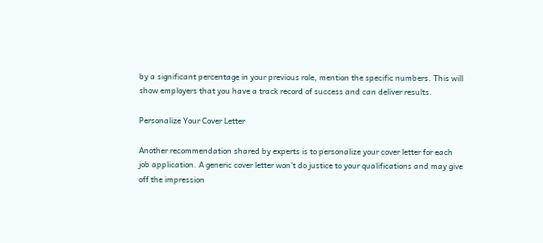by a significant percentage in your previous role, mention the specific numbers. This will show employers that you have a track record of success and can deliver results.

Personalize Your Cover Letter

Another recommendation shared by experts is to personalize your cover letter for each job application. A generic cover letter won’t do justice to your qualifications and may give off the impression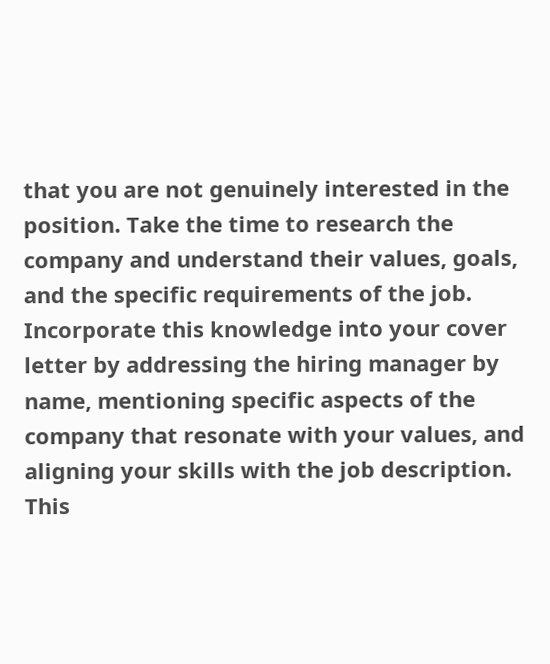that you are not genuinely interested in the position. Take the time to research the company and understand their values, goals, and the specific requirements of the job. Incorporate this knowledge into your cover letter by addressing the hiring manager by name, mentioning specific aspects of the company that resonate with your values, and aligning your skills with the job description. This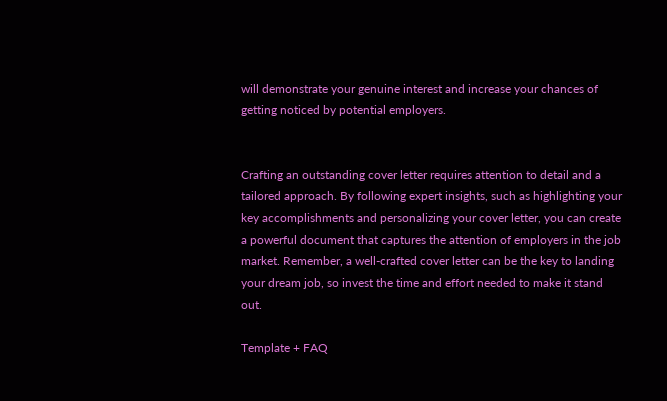will demonstrate your genuine interest and increase your chances of getting noticed by potential employers.


Crafting an outstanding cover letter requires attention to detail and a tailored approach. By following expert insights, such as highlighting your key accomplishments and personalizing your cover letter, you can create a powerful document that captures the attention of employers in the job market. Remember, a well-crafted cover letter can be the key to landing your dream job, so invest the time and effort needed to make it stand out.

Template + FAQ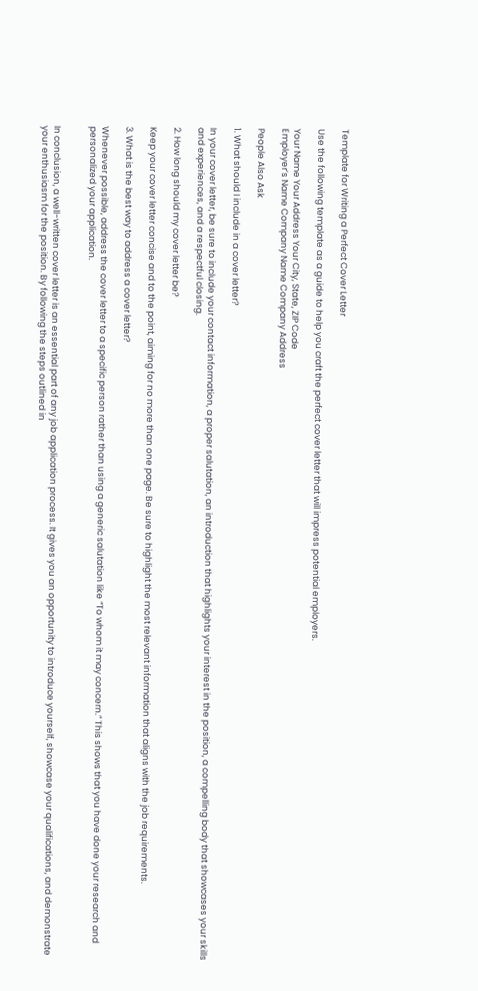Template for Writing a Perfect Cover Letter

Use the following template as a guide to help you craft the perfect cover letter that will impress potential employers.

Your Name Your Address Your City, State, ZIP Code
Employer’s Name Company Name Company Address

People Also Ask

1. What should I include in a cover letter?

In your cover letter, be sure to include your contact information, a proper salutation, an introduction that highlights your interest in the position, a compelling body that showcases your skills and experiences, and a respectful closing.

2. How long should my cover letter be?

Keep your cover letter concise and to the point, aiming for no more than one page. Be sure to highlight the most relevant information that aligns with the job requirements.

3. What is the best way to address a cover letter?

Whenever possible, address the cover letter to a specific person rather than using a generic salutation like “To whom it may concern.” This shows that you have done your research and personalized your application.


In conclusion, a well-written cover letter is an essential part of any job application process. It gives you an opportunity to introduce yourself, showcase your qualifications, and demonstrate your enthusiasm for the position. By following the steps outlined in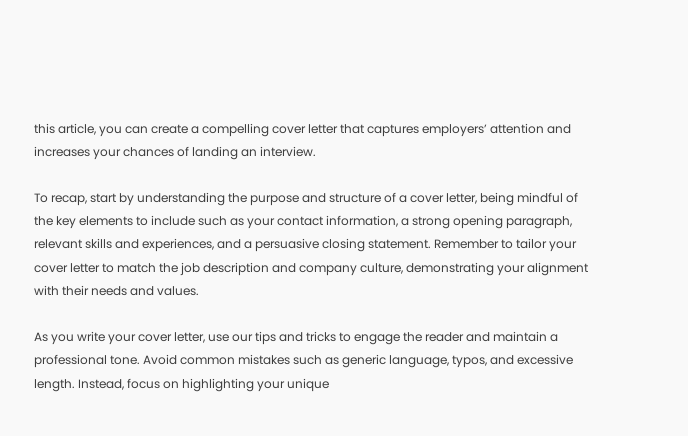this article, you can create a compelling cover letter that captures employers’ attention and increases your chances of landing an interview.

To recap, start by understanding the purpose and structure of a cover letter, being mindful of the key elements to include such as your contact information, a strong opening paragraph, relevant skills and experiences, and a persuasive closing statement. Remember to tailor your cover letter to match the job description and company culture, demonstrating your alignment with their needs and values.

As you write your cover letter, use our tips and tricks to engage the reader and maintain a professional tone. Avoid common mistakes such as generic language, typos, and excessive length. Instead, focus on highlighting your unique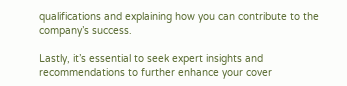qualifications and explaining how you can contribute to the company’s success.

Lastly, it’s essential to seek expert insights and recommendations to further enhance your cover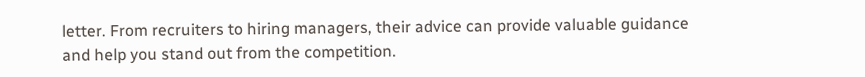letter. From recruiters to hiring managers, their advice can provide valuable guidance and help you stand out from the competition.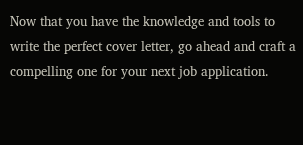Now that you have the knowledge and tools to write the perfect cover letter, go ahead and craft a compelling one for your next job application.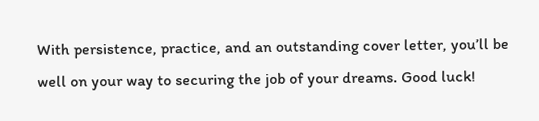With persistence, practice, and an outstanding cover letter, you’ll be well on your way to securing the job of your dreams. Good luck!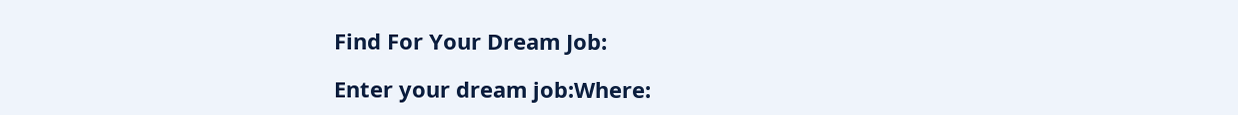Find For Your Dream Job:

Enter your dream job:Where: